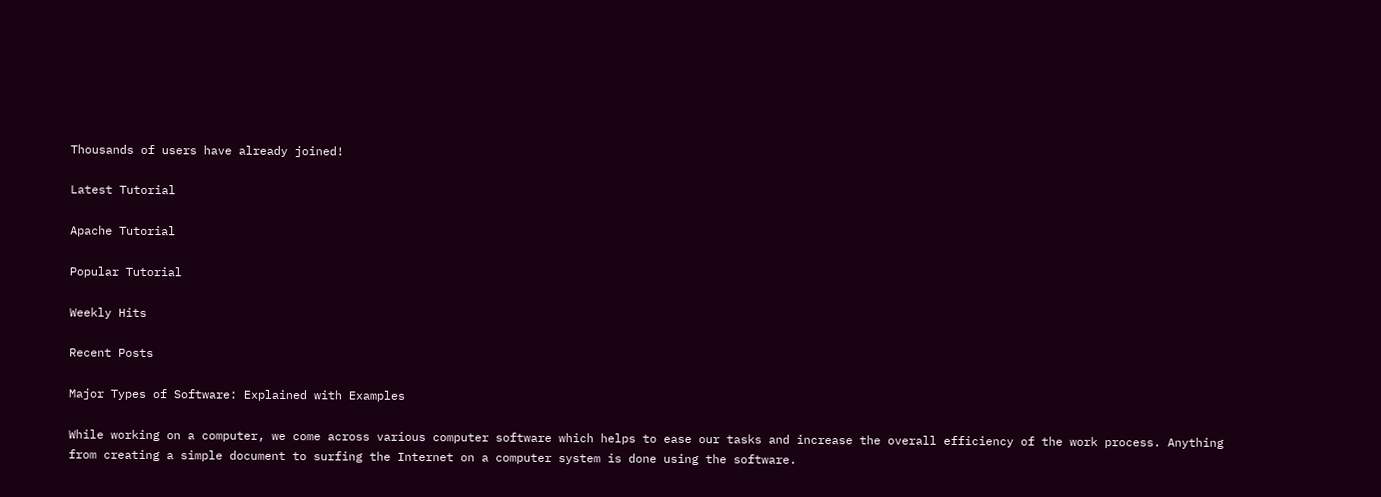Thousands of users have already joined!

Latest Tutorial

Apache Tutorial

Popular Tutorial

Weekly Hits

Recent Posts

Major Types of Software: Explained with Examples

While working on a computer, we come across various computer software which helps to ease our tasks and increase the overall efficiency of the work process. Anything from creating a simple document to surfing the Internet on a computer system is done using the software.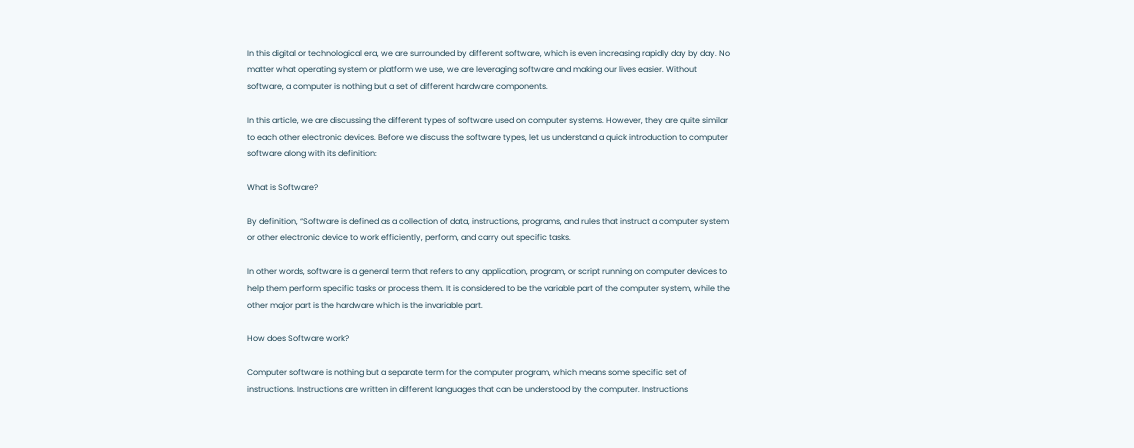In this digital or technological era, we are surrounded by different software, which is even increasing rapidly day by day. No matter what operating system or platform we use, we are leveraging software and making our lives easier. Without software, a computer is nothing but a set of different hardware components.

In this article, we are discussing the different types of software used on computer systems. However, they are quite similar to each other electronic devices. Before we discuss the software types, let us understand a quick introduction to computer software along with its definition:

What is Software?

By definition, “Software is defined as a collection of data, instructions, programs, and rules that instruct a computer system or other electronic device to work efficiently, perform, and carry out specific tasks.

In other words, software is a general term that refers to any application, program, or script running on computer devices to help them perform specific tasks or process them. It is considered to be the variable part of the computer system, while the other major part is the hardware which is the invariable part.

How does Software work?

Computer software is nothing but a separate term for the computer program, which means some specific set of instructions. Instructions are written in different languages that can be understood by the computer. Instructions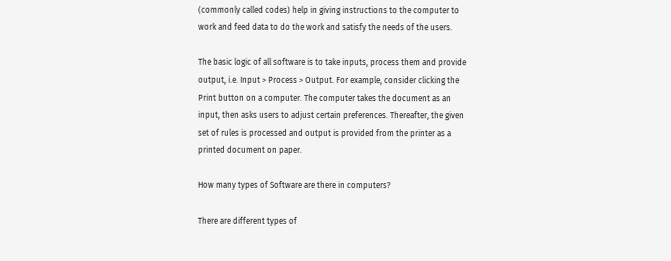(commonly called codes) help in giving instructions to the computer to work and feed data to do the work and satisfy the needs of the users.

The basic logic of all software is to take inputs, process them and provide output, i.e. Input > Process > Output. For example, consider clicking the Print button on a computer. The computer takes the document as an input, then asks users to adjust certain preferences. Thereafter, the given set of rules is processed and output is provided from the printer as a printed document on paper.

How many types of Software are there in computers?

There are different types of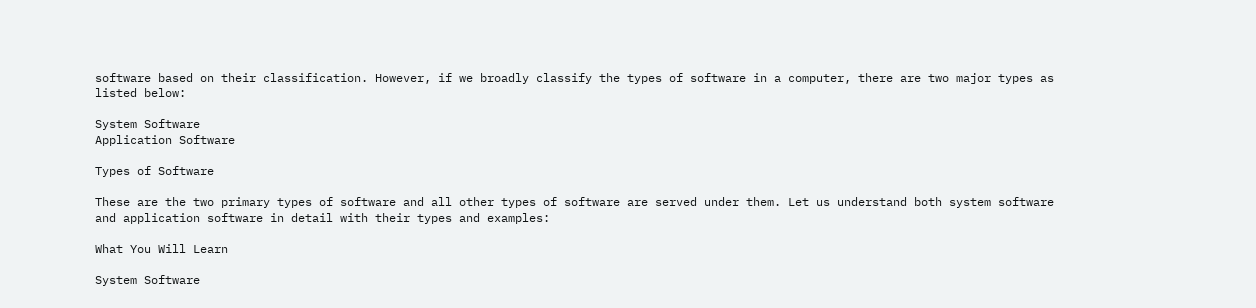software based on their classification. However, if we broadly classify the types of software in a computer, there are two major types as listed below:

System Software
Application Software

Types of Software

These are the two primary types of software and all other types of software are served under them. Let us understand both system software and application software in detail with their types and examples:

What You Will Learn

System Software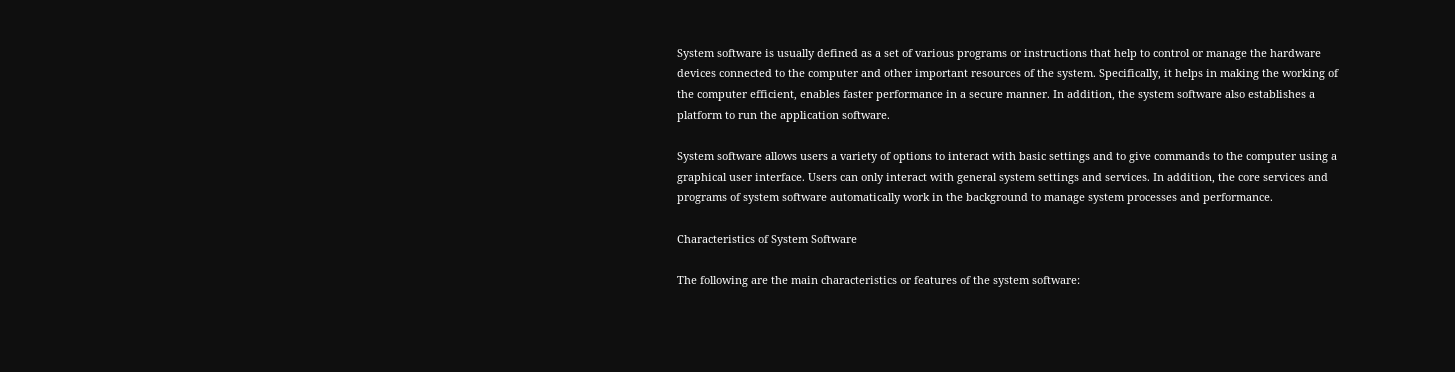System software is usually defined as a set of various programs or instructions that help to control or manage the hardware devices connected to the computer and other important resources of the system. Specifically, it helps in making the working of the computer efficient, enables faster performance in a secure manner. In addition, the system software also establishes a platform to run the application software.

System software allows users a variety of options to interact with basic settings and to give commands to the computer using a graphical user interface. Users can only interact with general system settings and services. In addition, the core services and programs of system software automatically work in the background to manage system processes and performance.

Characteristics of System Software

The following are the main characteristics or features of the system software: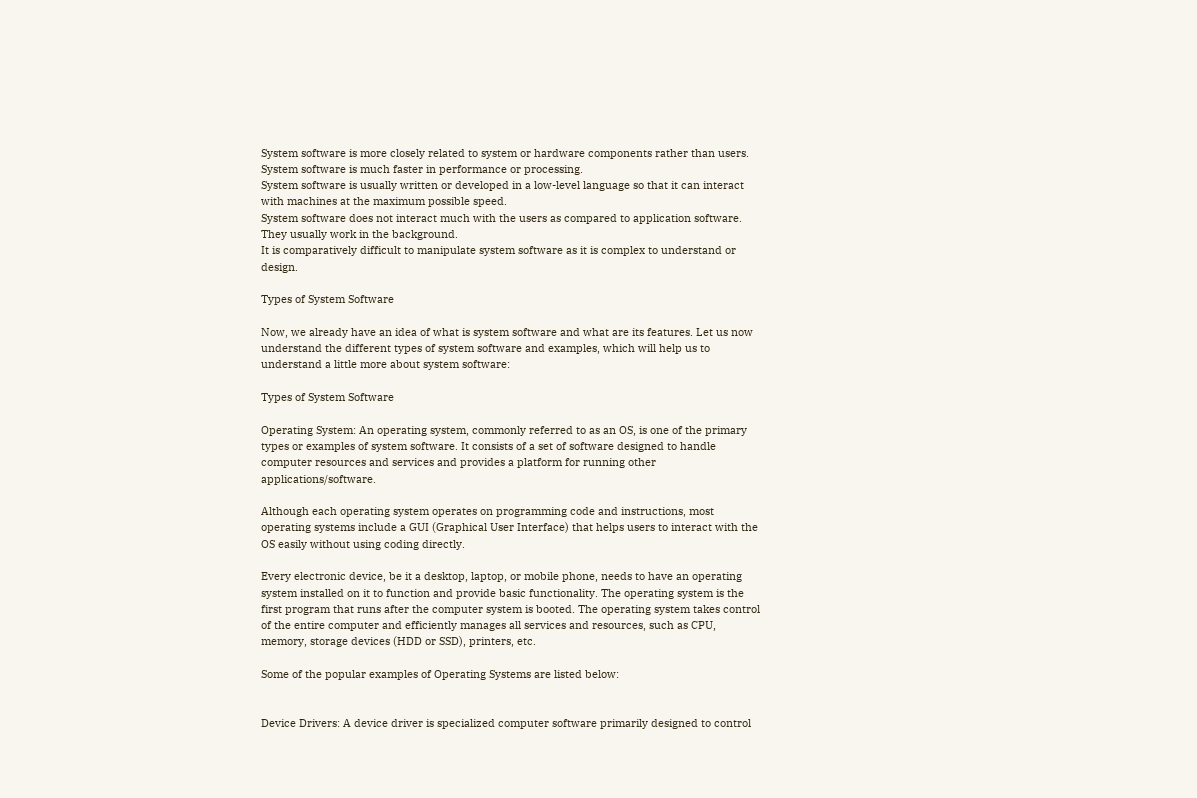System software is more closely related to system or hardware components rather than users.
System software is much faster in performance or processing.
System software is usually written or developed in a low-level language so that it can interact with machines at the maximum possible speed.
System software does not interact much with the users as compared to application software. They usually work in the background.
It is comparatively difficult to manipulate system software as it is complex to understand or design.

Types of System Software

Now, we already have an idea of what is system software and what are its features. Let us now understand the different types of system software and examples, which will help us to understand a little more about system software:

Types of System Software

Operating System: An operating system, commonly referred to as an OS, is one of the primary types or examples of system software. It consists of a set of software designed to handle computer resources and services and provides a platform for running other applications/software.

Although each operating system operates on programming code and instructions, most operating systems include a GUI (Graphical User Interface) that helps users to interact with the OS easily without using coding directly.

Every electronic device, be it a desktop, laptop, or mobile phone, needs to have an operating system installed on it to function and provide basic functionality. The operating system is the first program that runs after the computer system is booted. The operating system takes control of the entire computer and efficiently manages all services and resources, such as CPU, memory, storage devices (HDD or SSD), printers, etc.

Some of the popular examples of Operating Systems are listed below:


Device Drivers: A device driver is specialized computer software primarily designed to control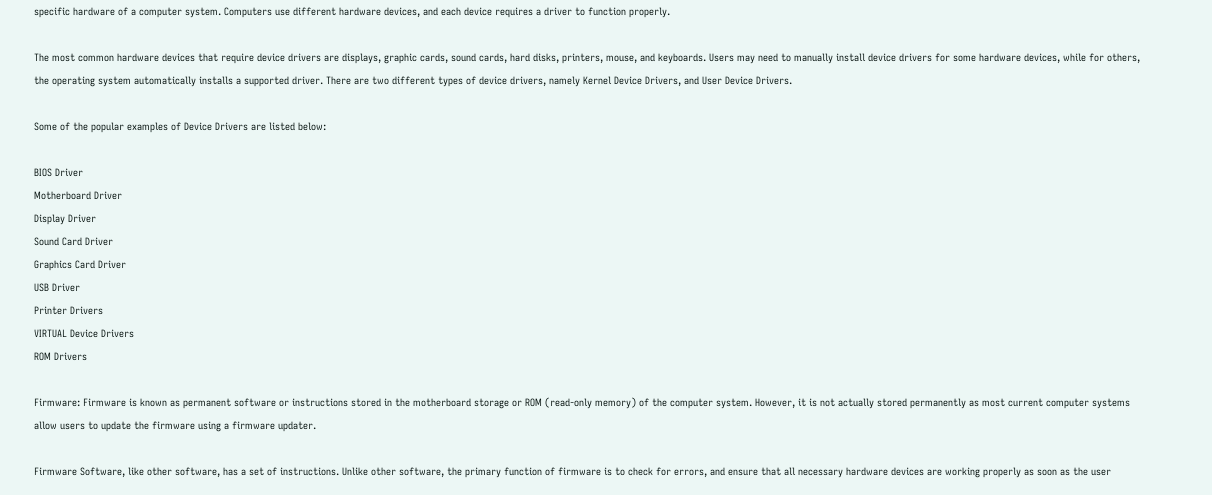specific hardware of a computer system. Computers use different hardware devices, and each device requires a driver to function properly.

The most common hardware devices that require device drivers are displays, graphic cards, sound cards, hard disks, printers, mouse, and keyboards. Users may need to manually install device drivers for some hardware devices, while for others, the operating system automatically installs a supported driver. There are two different types of device drivers, namely Kernel Device Drivers, and User Device Drivers.

Some of the popular examples of Device Drivers are listed below:

BIOS Driver
Motherboard Driver
Display Driver
Sound Card Driver
Graphics Card Driver
USB Driver
Printer Drivers
VIRTUAL Device Drivers
ROM Drivers

Firmware: Firmware is known as permanent software or instructions stored in the motherboard storage or ROM (read-only memory) of the computer system. However, it is not actually stored permanently as most current computer systems allow users to update the firmware using a firmware updater.

Firmware Software, like other software, has a set of instructions. Unlike other software, the primary function of firmware is to check for errors, and ensure that all necessary hardware devices are working properly as soon as the user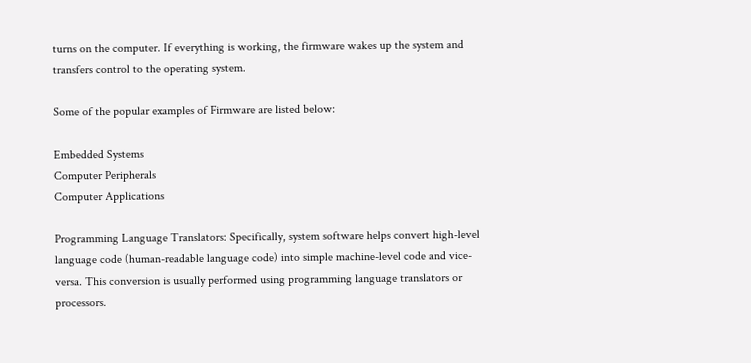turns on the computer. If everything is working, the firmware wakes up the system and transfers control to the operating system.

Some of the popular examples of Firmware are listed below:

Embedded Systems
Computer Peripherals
Computer Applications

Programming Language Translators: Specifically, system software helps convert high-level language code (human-readable language code) into simple machine-level code and vice-versa. This conversion is usually performed using programming language translators or processors.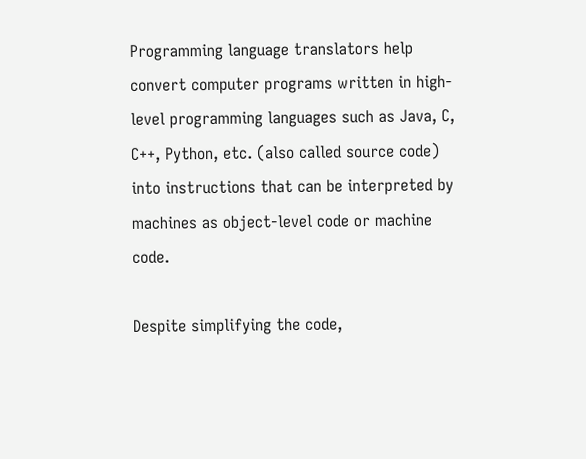Programming language translators help convert computer programs written in high-level programming languages such as Java, C, C++, Python, etc. (also called source code) into instructions that can be interpreted by machines as object-level code or machine code.

Despite simplifying the code,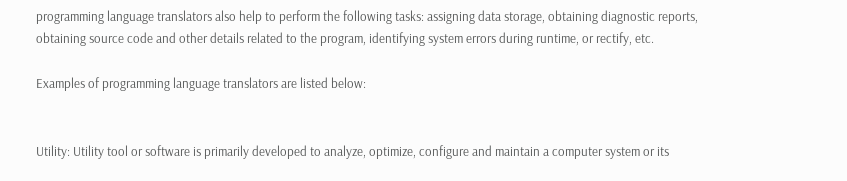programming language translators also help to perform the following tasks: assigning data storage, obtaining diagnostic reports, obtaining source code and other details related to the program, identifying system errors during runtime, or rectify, etc.

Examples of programming language translators are listed below:


Utility: Utility tool or software is primarily developed to analyze, optimize, configure and maintain a computer system or its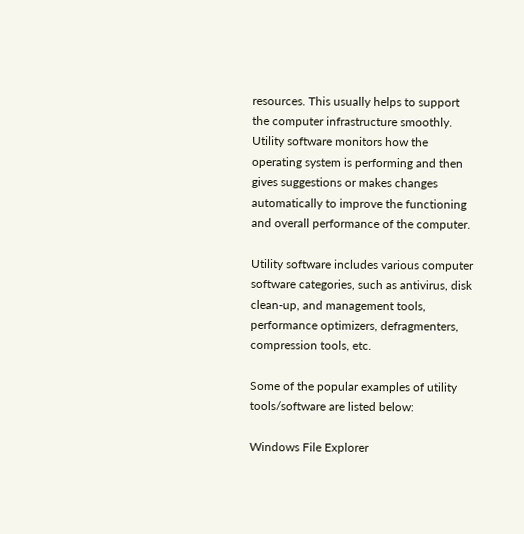resources. This usually helps to support the computer infrastructure smoothly. Utility software monitors how the operating system is performing and then gives suggestions or makes changes automatically to improve the functioning and overall performance of the computer.

Utility software includes various computer software categories, such as antivirus, disk clean-up, and management tools, performance optimizers, defragmenters, compression tools, etc.

Some of the popular examples of utility tools/software are listed below:

Windows File Explorer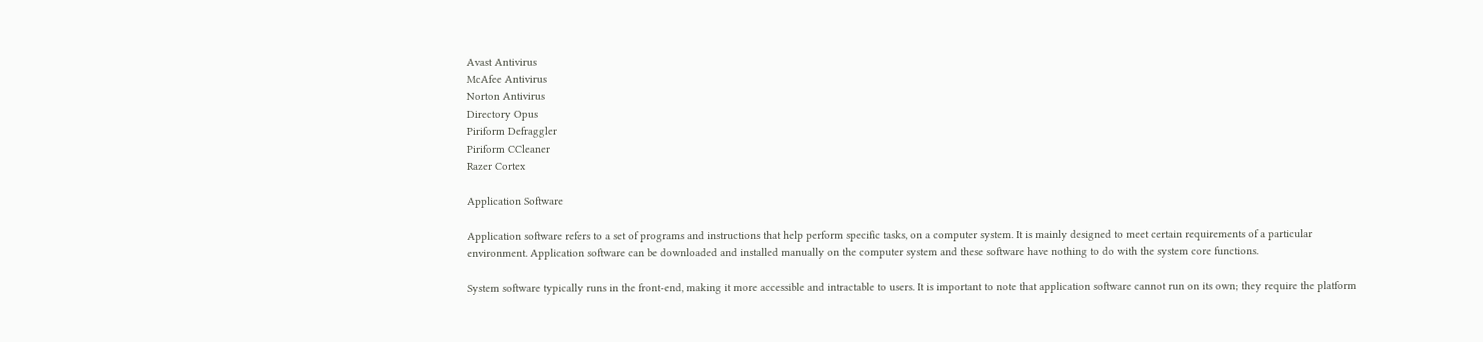Avast Antivirus
McAfee Antivirus
Norton Antivirus
Directory Opus
Piriform Defraggler
Piriform CCleaner
Razer Cortex

Application Software

Application software refers to a set of programs and instructions that help perform specific tasks, on a computer system. It is mainly designed to meet certain requirements of a particular environment. Application software can be downloaded and installed manually on the computer system and these software have nothing to do with the system core functions.

System software typically runs in the front-end, making it more accessible and intractable to users. It is important to note that application software cannot run on its own; they require the platform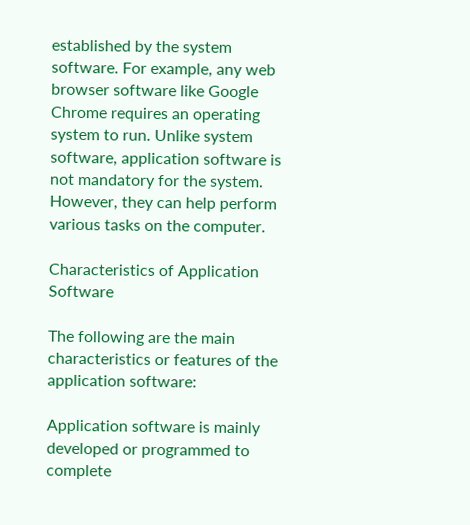established by the system software. For example, any web browser software like Google Chrome requires an operating system to run. Unlike system software, application software is not mandatory for the system. However, they can help perform various tasks on the computer.

Characteristics of Application Software

The following are the main characteristics or features of the application software:

Application software is mainly developed or programmed to complete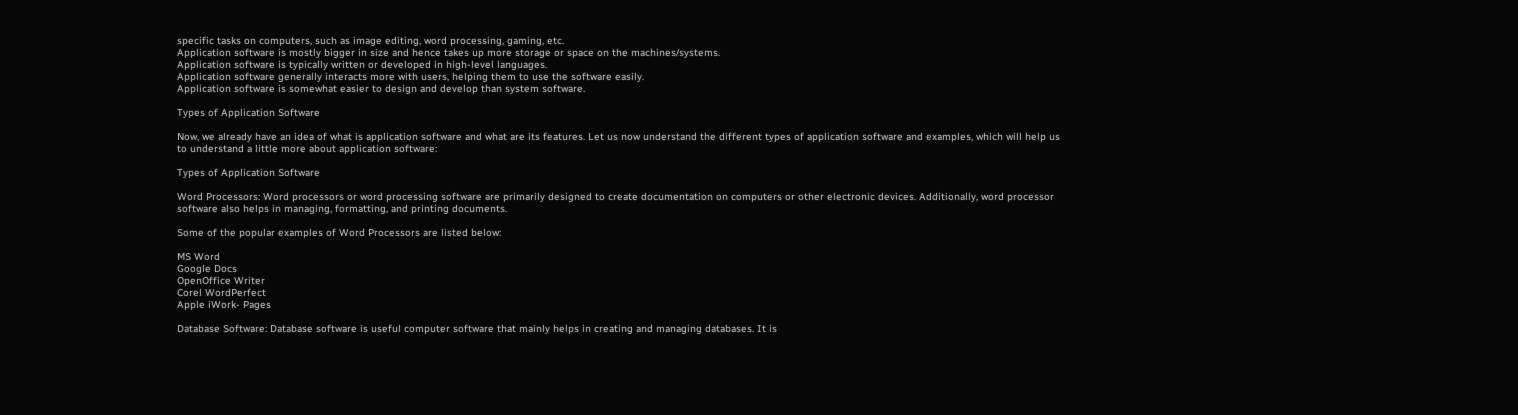specific tasks on computers, such as image editing, word processing, gaming, etc.
Application software is mostly bigger in size and hence takes up more storage or space on the machines/systems.
Application software is typically written or developed in high-level languages.
Application software generally interacts more with users, helping them to use the software easily.
Application software is somewhat easier to design and develop than system software.

Types of Application Software

Now, we already have an idea of what is application software and what are its features. Let us now understand the different types of application software and examples, which will help us to understand a little more about application software:

Types of Application Software

Word Processors: Word processors or word processing software are primarily designed to create documentation on computers or other electronic devices. Additionally, word processor software also helps in managing, formatting, and printing documents.

Some of the popular examples of Word Processors are listed below:

MS Word
Google Docs
OpenOffice Writer
Corel WordPerfect
Apple iWork- Pages

Database Software: Database software is useful computer software that mainly helps in creating and managing databases. It is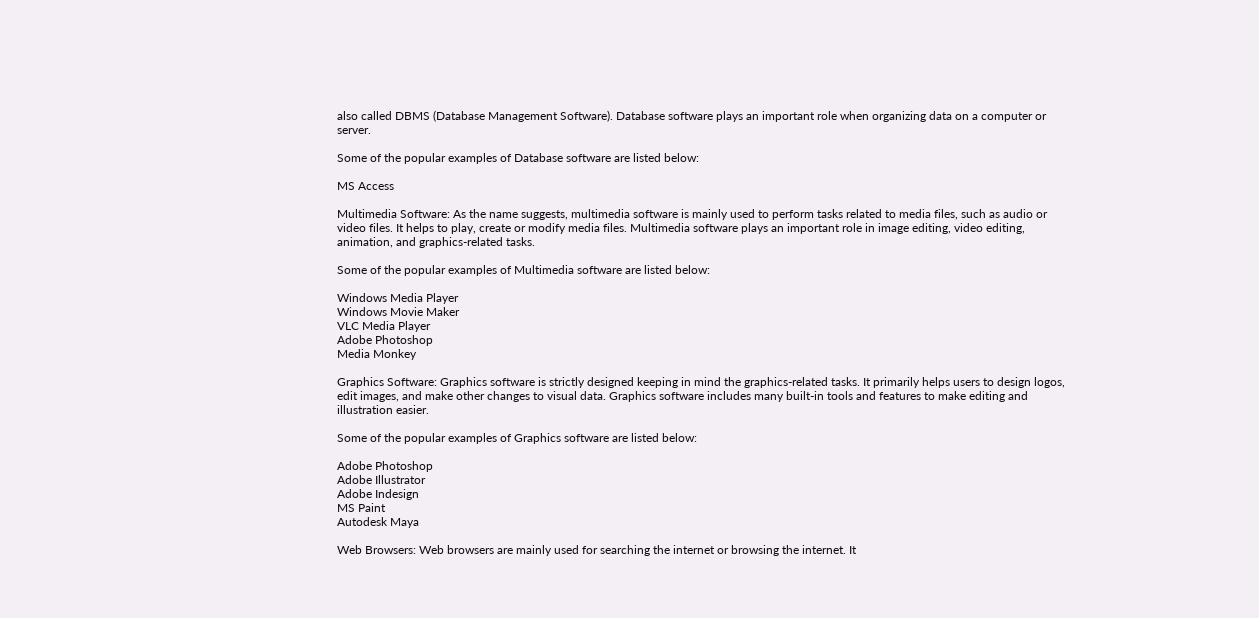also called DBMS (Database Management Software). Database software plays an important role when organizing data on a computer or server.

Some of the popular examples of Database software are listed below:

MS Access

Multimedia Software: As the name suggests, multimedia software is mainly used to perform tasks related to media files, such as audio or video files. It helps to play, create or modify media files. Multimedia software plays an important role in image editing, video editing, animation, and graphics-related tasks.

Some of the popular examples of Multimedia software are listed below:

Windows Media Player
Windows Movie Maker
VLC Media Player
Adobe Photoshop
Media Monkey

Graphics Software: Graphics software is strictly designed keeping in mind the graphics-related tasks. It primarily helps users to design logos, edit images, and make other changes to visual data. Graphics software includes many built-in tools and features to make editing and illustration easier.

Some of the popular examples of Graphics software are listed below:

Adobe Photoshop
Adobe Illustrator
Adobe Indesign
MS Paint
Autodesk Maya

Web Browsers: Web browsers are mainly used for searching the internet or browsing the internet. It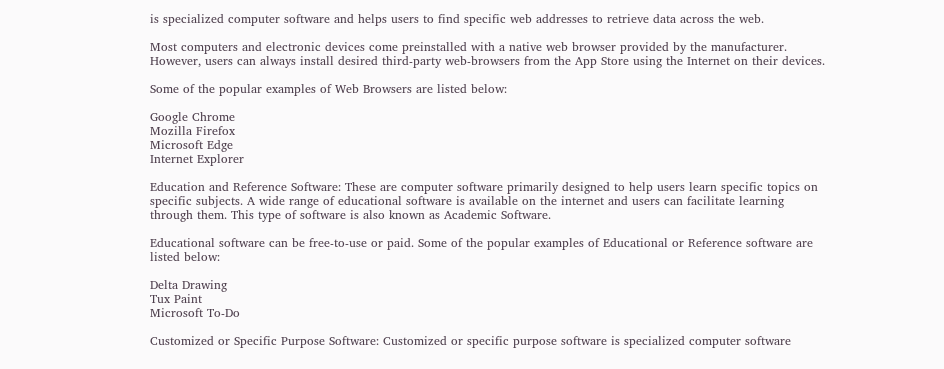is specialized computer software and helps users to find specific web addresses to retrieve data across the web.

Most computers and electronic devices come preinstalled with a native web browser provided by the manufacturer. However, users can always install desired third-party web-browsers from the App Store using the Internet on their devices.

Some of the popular examples of Web Browsers are listed below:

Google Chrome
Mozilla Firefox
Microsoft Edge
Internet Explorer

Education and Reference Software: These are computer software primarily designed to help users learn specific topics on specific subjects. A wide range of educational software is available on the internet and users can facilitate learning through them. This type of software is also known as Academic Software.

Educational software can be free-to-use or paid. Some of the popular examples of Educational or Reference software are listed below:

Delta Drawing
Tux Paint
Microsoft To-Do

Customized or Specific Purpose Software: Customized or specific purpose software is specialized computer software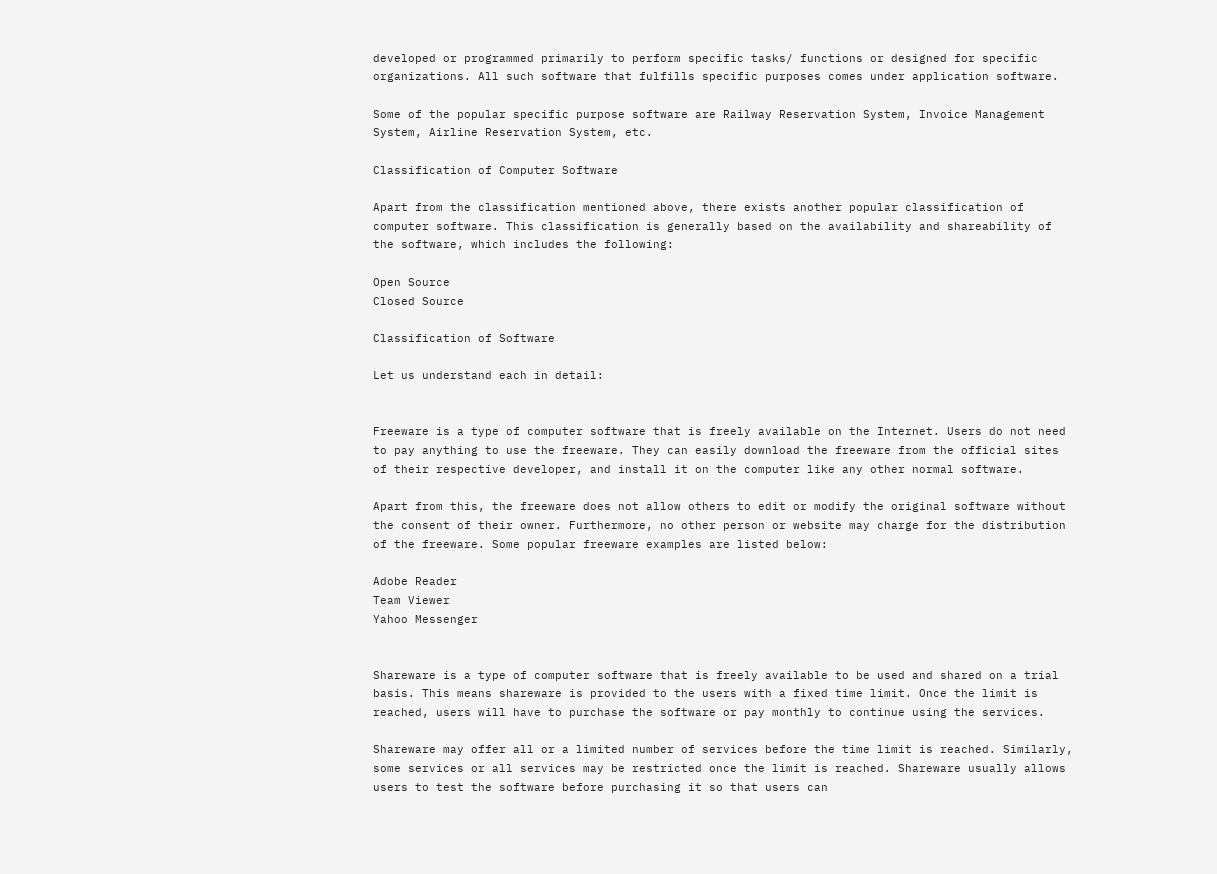developed or programmed primarily to perform specific tasks/ functions or designed for specific organizations. All such software that fulfills specific purposes comes under application software.

Some of the popular specific purpose software are Railway Reservation System, Invoice Management System, Airline Reservation System, etc.

Classification of Computer Software

Apart from the classification mentioned above, there exists another popular classification of computer software. This classification is generally based on the availability and shareability of the software, which includes the following:

Open Source
Closed Source

Classification of Software

Let us understand each in detail:


Freeware is a type of computer software that is freely available on the Internet. Users do not need to pay anything to use the freeware. They can easily download the freeware from the official sites of their respective developer, and install it on the computer like any other normal software.

Apart from this, the freeware does not allow others to edit or modify the original software without the consent of their owner. Furthermore, no other person or website may charge for the distribution of the freeware. Some popular freeware examples are listed below:

Adobe Reader
Team Viewer
Yahoo Messenger


Shareware is a type of computer software that is freely available to be used and shared on a trial basis. This means shareware is provided to the users with a fixed time limit. Once the limit is reached, users will have to purchase the software or pay monthly to continue using the services.

Shareware may offer all or a limited number of services before the time limit is reached. Similarly, some services or all services may be restricted once the limit is reached. Shareware usually allows users to test the software before purchasing it so that users can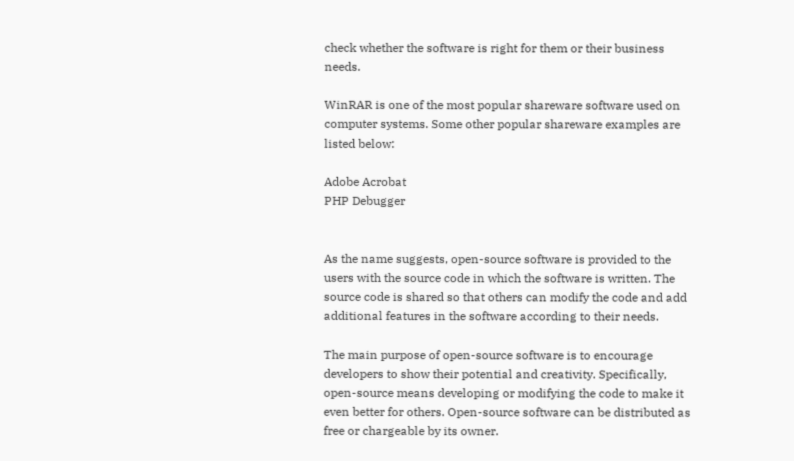check whether the software is right for them or their business needs.

WinRAR is one of the most popular shareware software used on computer systems. Some other popular shareware examples are listed below:

Adobe Acrobat
PHP Debugger


As the name suggests, open-source software is provided to the users with the source code in which the software is written. The source code is shared so that others can modify the code and add additional features in the software according to their needs.

The main purpose of open-source software is to encourage developers to show their potential and creativity. Specifically, open-source means developing or modifying the code to make it even better for others. Open-source software can be distributed as free or chargeable by its owner.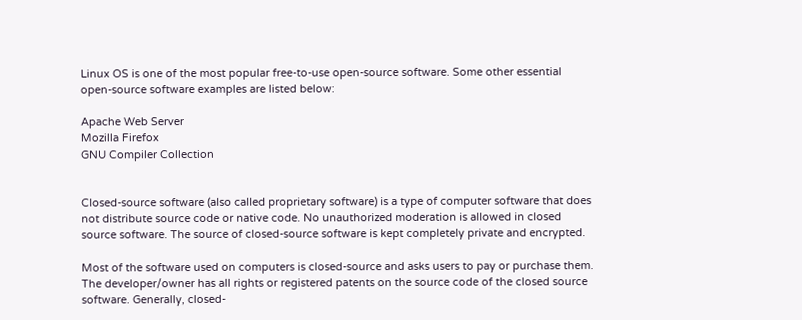Linux OS is one of the most popular free-to-use open-source software. Some other essential open-source software examples are listed below:

Apache Web Server
Mozilla Firefox
GNU Compiler Collection


Closed-source software (also called proprietary software) is a type of computer software that does not distribute source code or native code. No unauthorized moderation is allowed in closed source software. The source of closed-source software is kept completely private and encrypted.

Most of the software used on computers is closed-source and asks users to pay or purchase them. The developer/owner has all rights or registered patents on the source code of the closed source software. Generally, closed-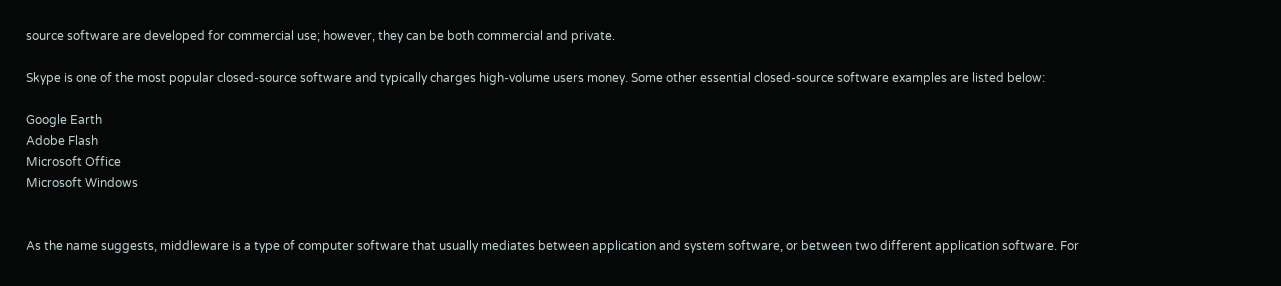source software are developed for commercial use; however, they can be both commercial and private.

Skype is one of the most popular closed-source software and typically charges high-volume users money. Some other essential closed-source software examples are listed below:

Google Earth
Adobe Flash
Microsoft Office
Microsoft Windows


As the name suggests, middleware is a type of computer software that usually mediates between application and system software, or between two different application software. For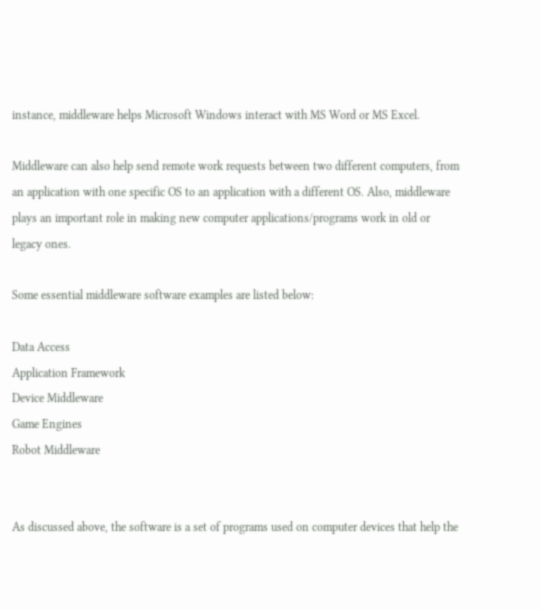instance, middleware helps Microsoft Windows interact with MS Word or MS Excel.

Middleware can also help send remote work requests between two different computers, from an application with one specific OS to an application with a different OS. Also, middleware plays an important role in making new computer applications/programs work in old or legacy ones.

Some essential middleware software examples are listed below:

Data Access
Application Framework
Device Middleware
Game Engines
Robot Middleware


As discussed above, the software is a set of programs used on computer devices that help the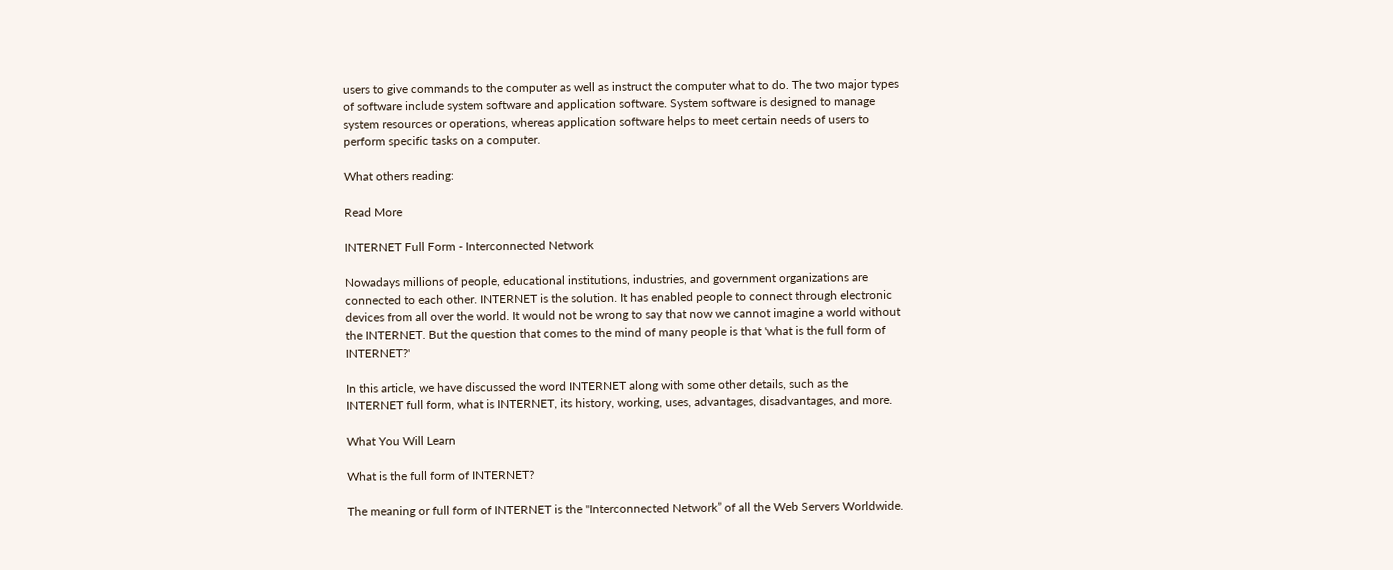users to give commands to the computer as well as instruct the computer what to do. The two major types of software include system software and application software. System software is designed to manage system resources or operations, whereas application software helps to meet certain needs of users to perform specific tasks on a computer.

What others reading:

Read More

INTERNET Full Form - Interconnected Network

Nowadays millions of people, educational institutions, industries, and government organizations are connected to each other. INTERNET is the solution. It has enabled people to connect through electronic devices from all over the world. It would not be wrong to say that now we cannot imagine a world without the INTERNET. But the question that comes to the mind of many people is that 'what is the full form of INTERNET?'

In this article, we have discussed the word INTERNET along with some other details, such as the INTERNET full form, what is INTERNET, its history, working, uses, advantages, disadvantages, and more.

What You Will Learn

What is the full form of INTERNET?

The meaning or full form of INTERNET is the "Interconnected Network” of all the Web Servers Worldwide.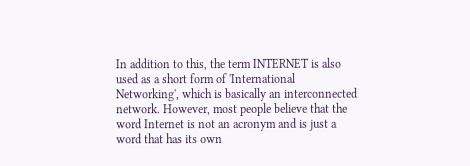In addition to this, the term INTERNET is also used as a short form of 'International Networking', which is basically an interconnected network. However, most people believe that the word Internet is not an acronym and is just a word that has its own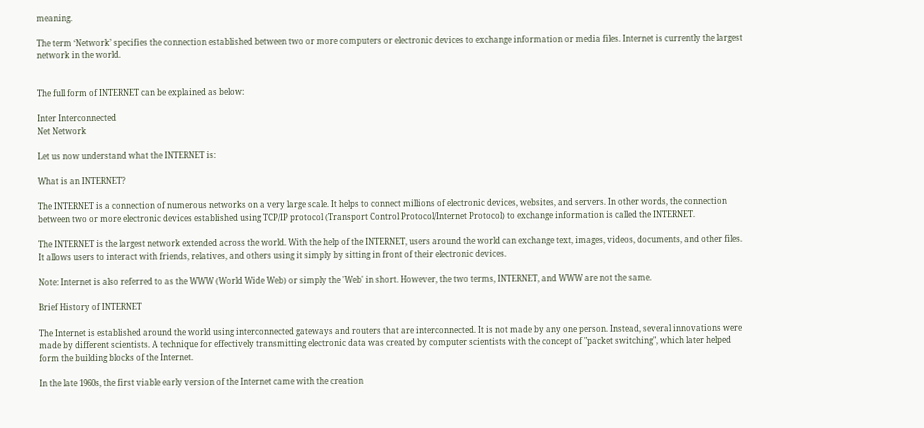meaning.

The term ‘Network’ specifies the connection established between two or more computers or electronic devices to exchange information or media files. Internet is currently the largest network in the world.


The full form of INTERNET can be explained as below:

Inter Interconnected
Net Network

Let us now understand what the INTERNET is:

What is an INTERNET?

The INTERNET is a connection of numerous networks on a very large scale. It helps to connect millions of electronic devices, websites, and servers. In other words, the connection between two or more electronic devices established using TCP/IP protocol (Transport Control Protocol/Internet Protocol) to exchange information is called the INTERNET.

The INTERNET is the largest network extended across the world. With the help of the INTERNET, users around the world can exchange text, images, videos, documents, and other files. It allows users to interact with friends, relatives, and others using it simply by sitting in front of their electronic devices.

Note: Internet is also referred to as the WWW (World Wide Web) or simply the 'Web' in short. However, the two terms, INTERNET, and WWW are not the same.

Brief History of INTERNET

The Internet is established around the world using interconnected gateways and routers that are interconnected. It is not made by any one person. Instead, several innovations were made by different scientists. A technique for effectively transmitting electronic data was created by computer scientists with the concept of "packet switching", which later helped form the building blocks of the Internet.

In the late 1960s, the first viable early version of the Internet came with the creation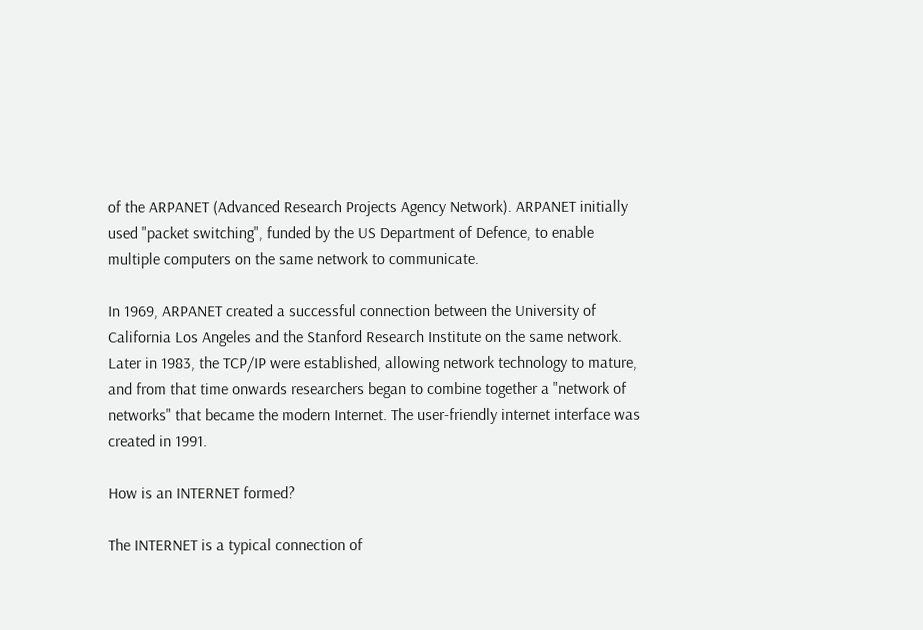of the ARPANET (Advanced Research Projects Agency Network). ARPANET initially used "packet switching", funded by the US Department of Defence, to enable multiple computers on the same network to communicate.

In 1969, ARPANET created a successful connection between the University of California Los Angeles and the Stanford Research Institute on the same network. Later in 1983, the TCP/IP were established, allowing network technology to mature, and from that time onwards researchers began to combine together a "network of networks" that became the modern Internet. The user-friendly internet interface was created in 1991.

How is an INTERNET formed?

The INTERNET is a typical connection of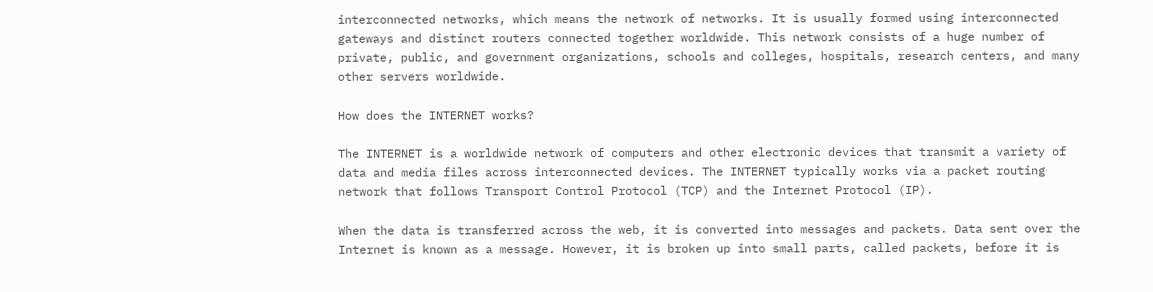interconnected networks, which means the network of networks. It is usually formed using interconnected gateways and distinct routers connected together worldwide. This network consists of a huge number of private, public, and government organizations, schools and colleges, hospitals, research centers, and many other servers worldwide.

How does the INTERNET works?

The INTERNET is a worldwide network of computers and other electronic devices that transmit a variety of data and media files across interconnected devices. The INTERNET typically works via a packet routing network that follows Transport Control Protocol (TCP) and the Internet Protocol (IP).

When the data is transferred across the web, it is converted into messages and packets. Data sent over the Internet is known as a message. However, it is broken up into small parts, called packets, before it is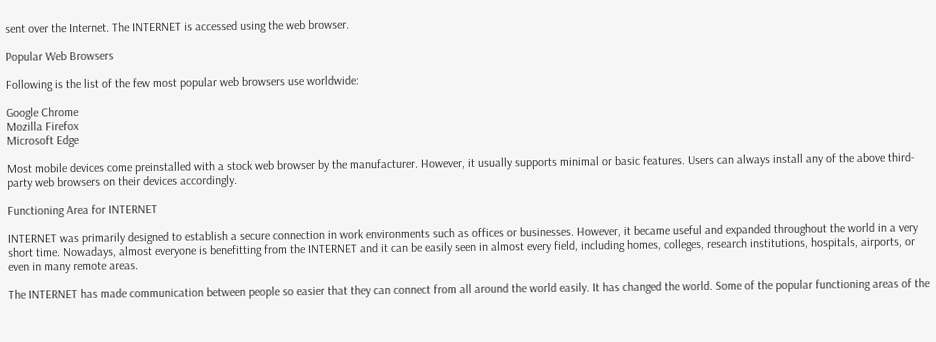sent over the Internet. The INTERNET is accessed using the web browser.

Popular Web Browsers

Following is the list of the few most popular web browsers use worldwide:

Google Chrome
Mozilla Firefox
Microsoft Edge

Most mobile devices come preinstalled with a stock web browser by the manufacturer. However, it usually supports minimal or basic features. Users can always install any of the above third-party web browsers on their devices accordingly.

Functioning Area for INTERNET

INTERNET was primarily designed to establish a secure connection in work environments such as offices or businesses. However, it became useful and expanded throughout the world in a very short time. Nowadays, almost everyone is benefitting from the INTERNET and it can be easily seen in almost every field, including homes, colleges, research institutions, hospitals, airports, or even in many remote areas.

The INTERNET has made communication between people so easier that they can connect from all around the world easily. It has changed the world. Some of the popular functioning areas of the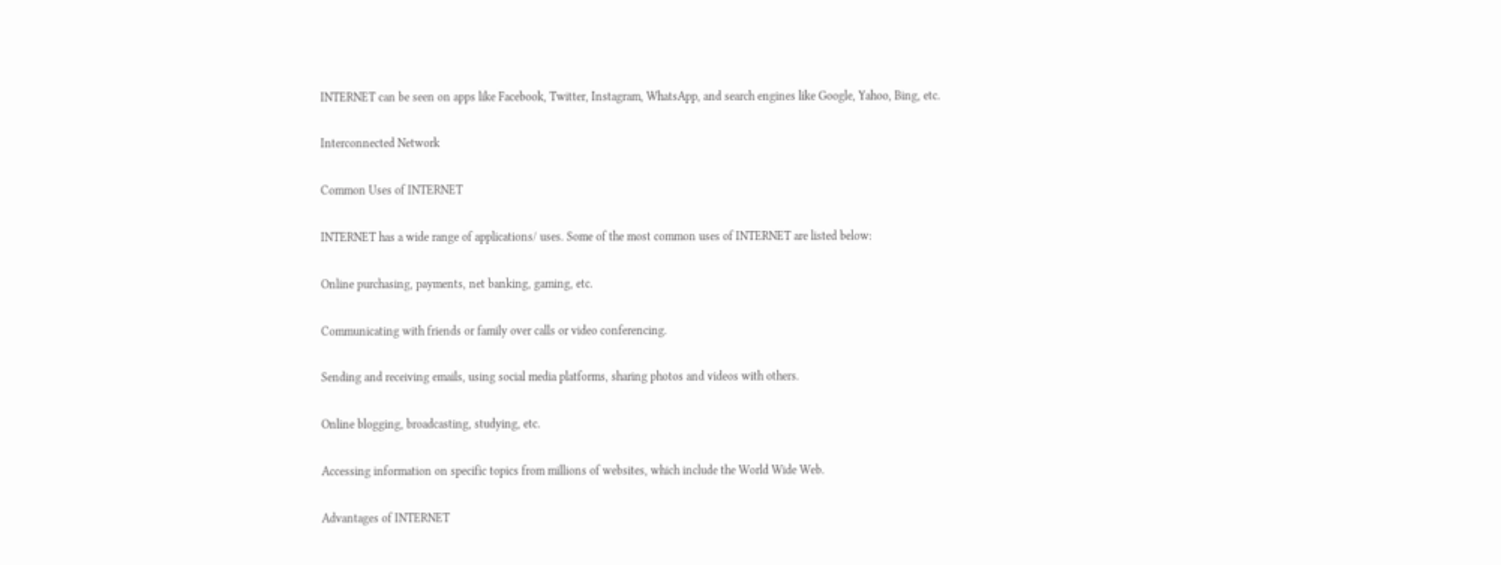INTERNET can be seen on apps like Facebook, Twitter, Instagram, WhatsApp, and search engines like Google, Yahoo, Bing, etc.

Interconnected Network

Common Uses of INTERNET

INTERNET has a wide range of applications/ uses. Some of the most common uses of INTERNET are listed below:

Online purchasing, payments, net banking, gaming, etc.

Communicating with friends or family over calls or video conferencing.

Sending and receiving emails, using social media platforms, sharing photos and videos with others.

Online blogging, broadcasting, studying, etc.

Accessing information on specific topics from millions of websites, which include the World Wide Web.

Advantages of INTERNET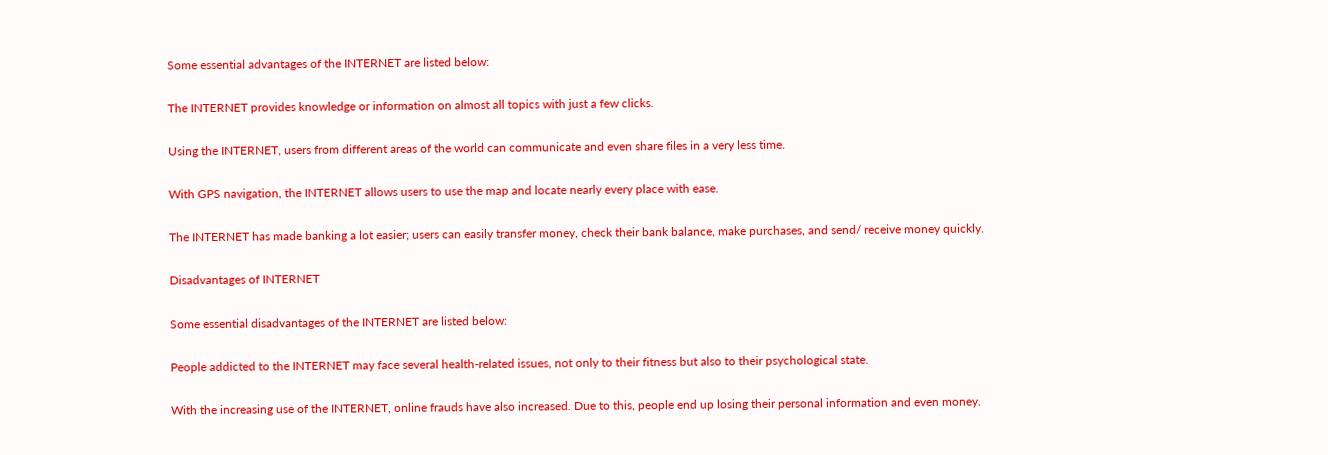Some essential advantages of the INTERNET are listed below:

The INTERNET provides knowledge or information on almost all topics with just a few clicks.

Using the INTERNET, users from different areas of the world can communicate and even share files in a very less time.

With GPS navigation, the INTERNET allows users to use the map and locate nearly every place with ease.

The INTERNET has made banking a lot easier; users can easily transfer money, check their bank balance, make purchases, and send/ receive money quickly.

Disadvantages of INTERNET

Some essential disadvantages of the INTERNET are listed below:

People addicted to the INTERNET may face several health-related issues, not only to their fitness but also to their psychological state.

With the increasing use of the INTERNET, online frauds have also increased. Due to this, people end up losing their personal information and even money.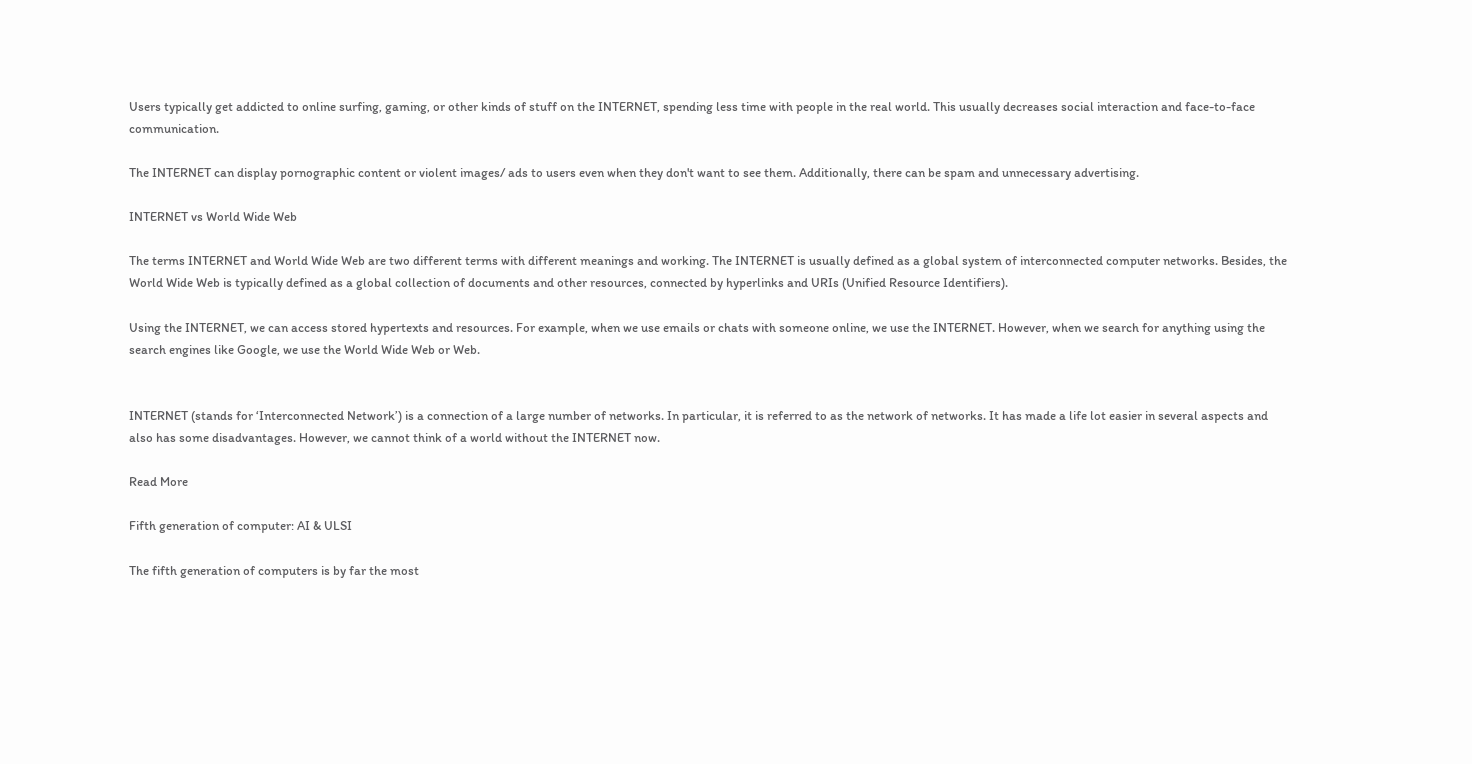Users typically get addicted to online surfing, gaming, or other kinds of stuff on the INTERNET, spending less time with people in the real world. This usually decreases social interaction and face-to-face communication.

The INTERNET can display pornographic content or violent images/ ads to users even when they don't want to see them. Additionally, there can be spam and unnecessary advertising.

INTERNET vs World Wide Web

The terms INTERNET and World Wide Web are two different terms with different meanings and working. The INTERNET is usually defined as a global system of interconnected computer networks. Besides, the World Wide Web is typically defined as a global collection of documents and other resources, connected by hyperlinks and URIs (Unified Resource Identifiers).

Using the INTERNET, we can access stored hypertexts and resources. For example, when we use emails or chats with someone online, we use the INTERNET. However, when we search for anything using the search engines like Google, we use the World Wide Web or Web.


INTERNET (stands for ‘Interconnected Network’) is a connection of a large number of networks. In particular, it is referred to as the network of networks. It has made a life lot easier in several aspects and also has some disadvantages. However, we cannot think of a world without the INTERNET now.

Read More

Fifth generation of computer: AI & ULSI

The fifth generation of computers is by far the most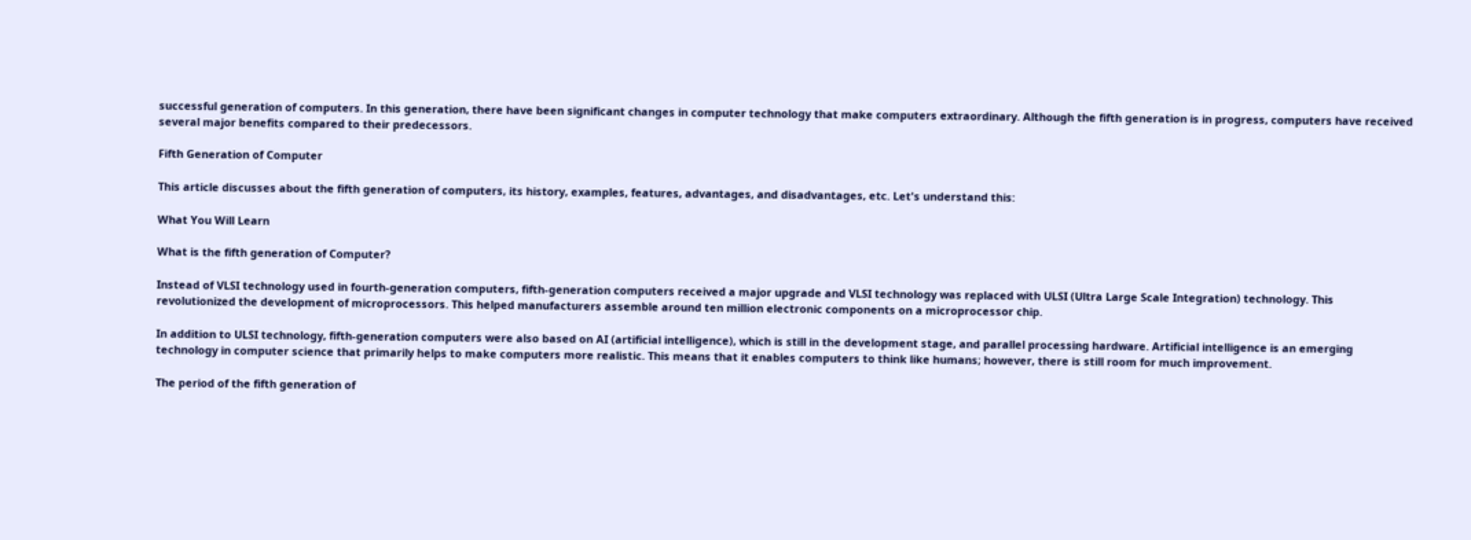successful generation of computers. In this generation, there have been significant changes in computer technology that make computers extraordinary. Although the fifth generation is in progress, computers have received several major benefits compared to their predecessors.

Fifth Generation of Computer

This article discusses about the fifth generation of computers, its history, examples, features, advantages, and disadvantages, etc. Let's understand this:

What You Will Learn

What is the fifth generation of Computer?

Instead of VLSI technology used in fourth-generation computers, fifth-generation computers received a major upgrade and VLSI technology was replaced with ULSI (Ultra Large Scale Integration) technology. This revolutionized the development of microprocessors. This helped manufacturers assemble around ten million electronic components on a microprocessor chip.

In addition to ULSI technology, fifth-generation computers were also based on AI (artificial intelligence), which is still in the development stage, and parallel processing hardware. Artificial intelligence is an emerging technology in computer science that primarily helps to make computers more realistic. This means that it enables computers to think like humans; however, there is still room for much improvement.

The period of the fifth generation of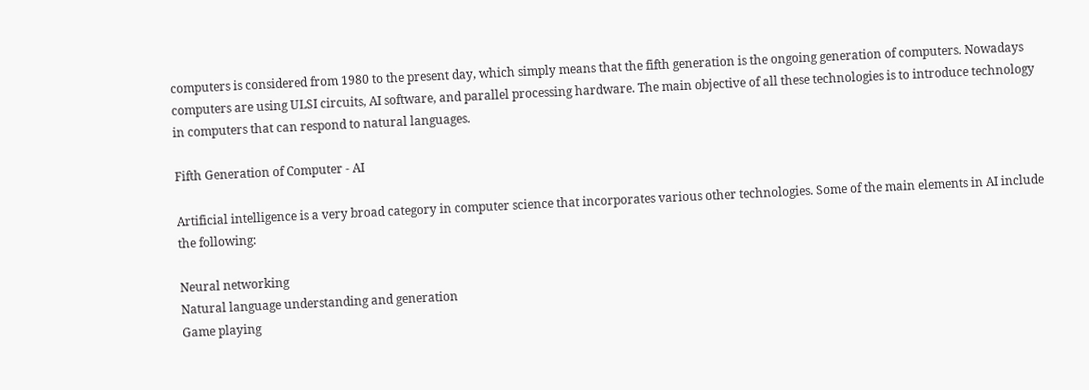computers is considered from 1980 to the present day, which simply means that the fifth generation is the ongoing generation of computers. Nowadays computers are using ULSI circuits, AI software, and parallel processing hardware. The main objective of all these technologies is to introduce technology in computers that can respond to natural languages.

Fifth Generation of Computer - AI

Artificial intelligence is a very broad category in computer science that incorporates various other technologies. Some of the main elements in AI include the following:

Neural networking
Natural language understanding and generation
Game playing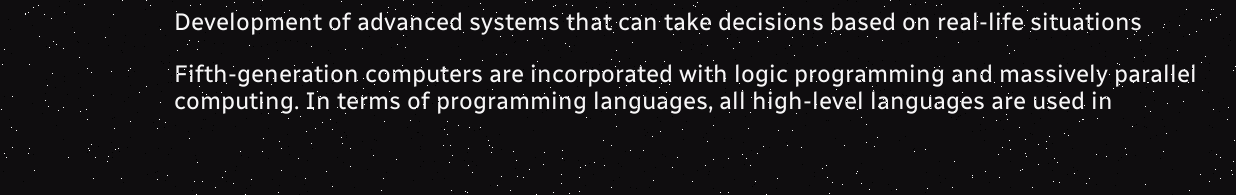Development of advanced systems that can take decisions based on real-life situations

Fifth-generation computers are incorporated with logic programming and massively parallel computing. In terms of programming languages, all high-level languages are used in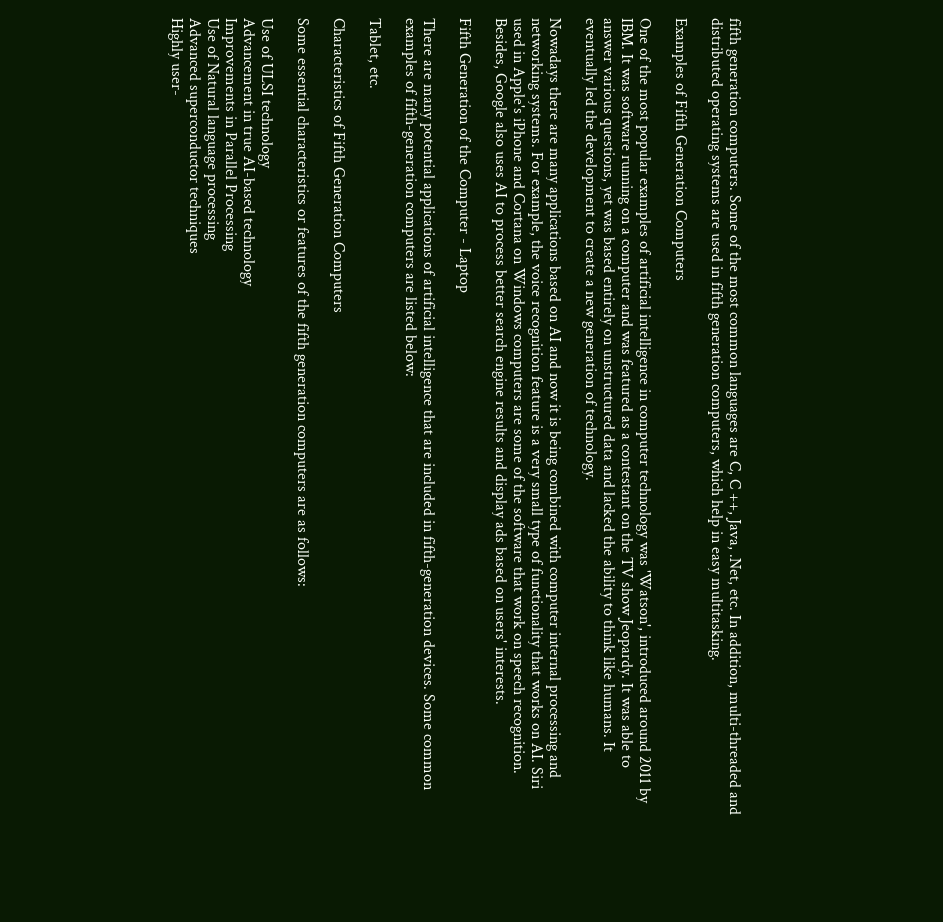fifth generation computers. Some of the most common languages are C, C ++, Java, .Net, etc. In addition, multi-threaded and distributed operating systems are used in fifth generation computers, which help in easy multitasking.

Examples of Fifth Generation Computers

One of the most popular examples of artificial intelligence in computer technology was 'Watson', introduced around 2011 by IBM. It was software running on a computer and was featured as a contestant on the TV show Jeopardy. It was able to answer various questions, yet was based entirely on unstructured data and lacked the ability to think like humans. It eventually led the development to create a new generation of technology.

Nowadays there are many applications based on AI and now it is being combined with computer internal processing and networking systems. For example, the voice recognition feature is a very small type of functionality that works on AI. Siri used in Apple's iPhone and Cortana on Windows computers are some of the software that work on speech recognition. Besides, Google also uses AI to process better search engine results and display ads based on users' interests.

Fifth Generation of the Computer - Laptop

There are many potential applications of artificial intelligence that are included in fifth-generation devices. Some common examples of fifth-generation computers are listed below:

Tablet, etc.

Characteristics of Fifth Generation Computers

Some essential characteristics or features of the fifth generation computers are as follows:

Use of ULSI technology
Advancement in true AI-based technology
Improvements in Parallel Processing
Use of Natural language processing
Advanced superconductor techniques
Highly user-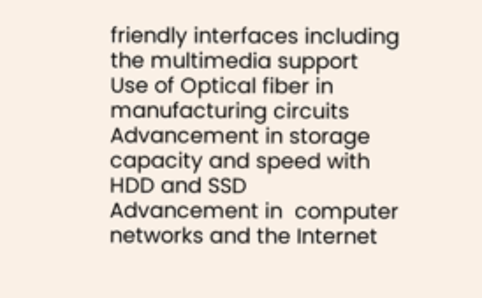friendly interfaces including the multimedia support
Use of Optical fiber in manufacturing circuits
Advancement in storage capacity and speed with HDD and SSD
Advancement in  computer networks and the Internet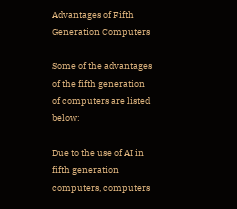Advantages of Fifth Generation Computers

Some of the advantages of the fifth generation of computers are listed below:

Due to the use of AI in fifth generation computers, computers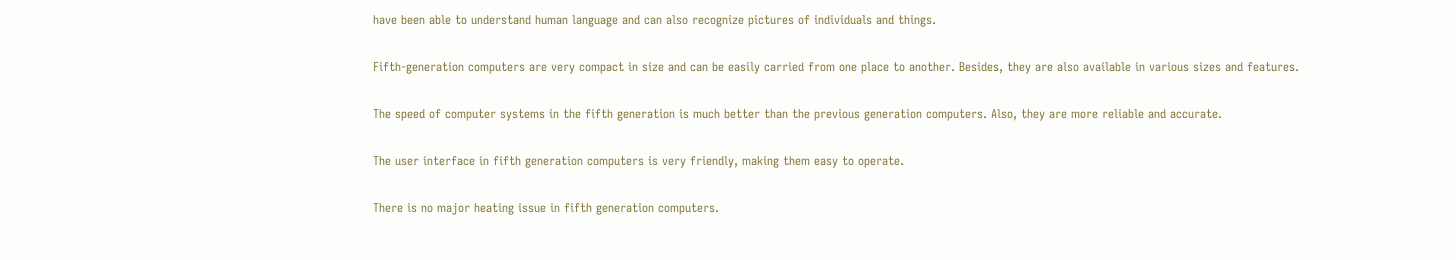have been able to understand human language and can also recognize pictures of individuals and things.

Fifth-generation computers are very compact in size and can be easily carried from one place to another. Besides, they are also available in various sizes and features.

The speed of computer systems in the fifth generation is much better than the previous generation computers. Also, they are more reliable and accurate.

The user interface in fifth generation computers is very friendly, making them easy to operate.

There is no major heating issue in fifth generation computers.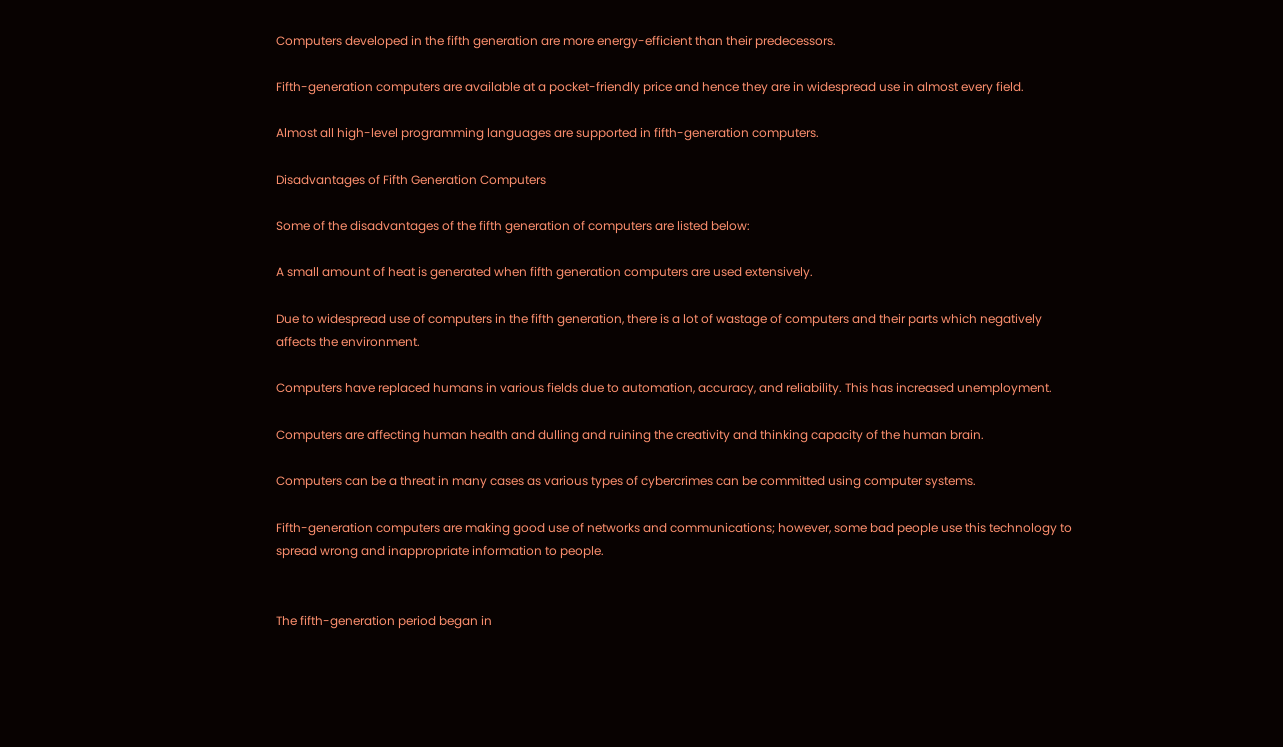Computers developed in the fifth generation are more energy-efficient than their predecessors.

Fifth-generation computers are available at a pocket-friendly price and hence they are in widespread use in almost every field.

Almost all high-level programming languages are supported in fifth-generation computers.

Disadvantages of Fifth Generation Computers

Some of the disadvantages of the fifth generation of computers are listed below:

A small amount of heat is generated when fifth generation computers are used extensively.

Due to widespread use of computers in the fifth generation, there is a lot of wastage of computers and their parts which negatively affects the environment.

Computers have replaced humans in various fields due to automation, accuracy, and reliability. This has increased unemployment.

Computers are affecting human health and dulling and ruining the creativity and thinking capacity of the human brain.

Computers can be a threat in many cases as various types of cybercrimes can be committed using computer systems.

Fifth-generation computers are making good use of networks and communications; however, some bad people use this technology to spread wrong and inappropriate information to people.


The fifth-generation period began in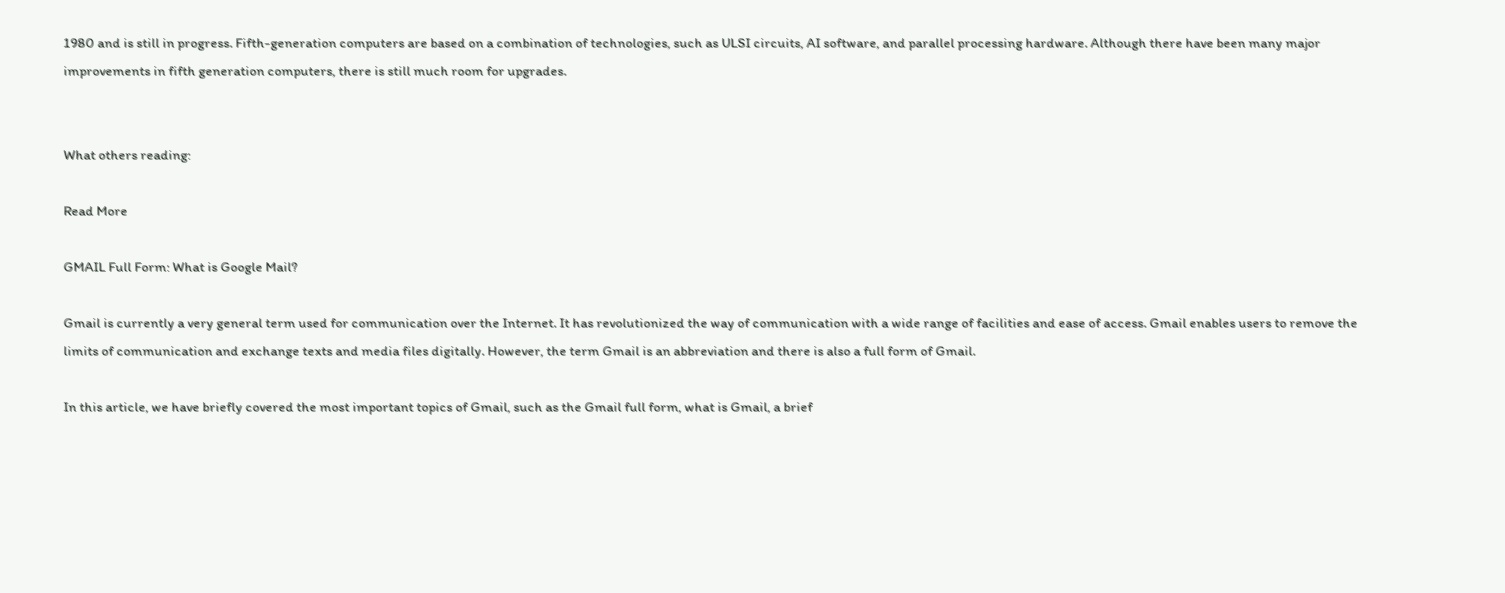1980 and is still in progress. Fifth-generation computers are based on a combination of technologies, such as ULSI circuits, AI software, and parallel processing hardware. Although there have been many major improvements in fifth generation computers, there is still much room for upgrades.


What others reading:

Read More

GMAIL Full Form: What is Google Mail?

Gmail is currently a very general term used for communication over the Internet. It has revolutionized the way of communication with a wide range of facilities and ease of access. Gmail enables users to remove the limits of communication and exchange texts and media files digitally. However, the term Gmail is an abbreviation and there is also a full form of Gmail.

In this article, we have briefly covered the most important topics of Gmail, such as the Gmail full form, what is Gmail, a brief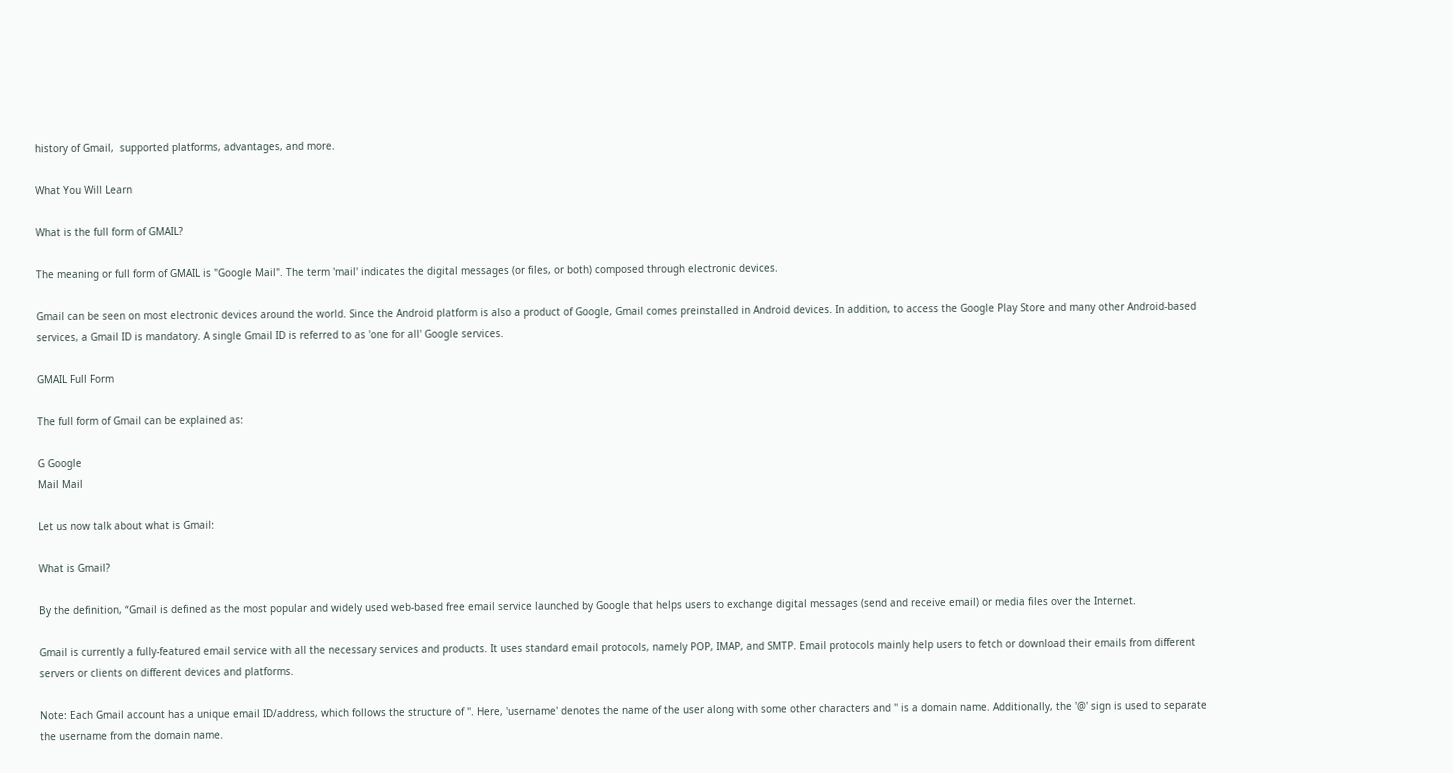history of Gmail,  supported platforms, advantages, and more.

What You Will Learn

What is the full form of GMAIL?

The meaning or full form of GMAIL is "Google Mail". The term 'mail' indicates the digital messages (or files, or both) composed through electronic devices.

Gmail can be seen on most electronic devices around the world. Since the Android platform is also a product of Google, Gmail comes preinstalled in Android devices. In addition, to access the Google Play Store and many other Android-based services, a Gmail ID is mandatory. A single Gmail ID is referred to as 'one for all' Google services.

GMAIL Full Form

The full form of Gmail can be explained as:

G Google
Mail Mail

Let us now talk about what is Gmail:

What is Gmail?

By the definition, “Gmail is defined as the most popular and widely used web-based free email service launched by Google that helps users to exchange digital messages (send and receive email) or media files over the Internet.

Gmail is currently a fully-featured email service with all the necessary services and products. It uses standard email protocols, namely POP, IMAP, and SMTP. Email protocols mainly help users to fetch or download their emails from different servers or clients on different devices and platforms.

Note: Each Gmail account has a unique email ID/address, which follows the structure of ''. Here, 'username' denotes the name of the user along with some other characters and '' is a domain name. Additionally, the '@' sign is used to separate the username from the domain name.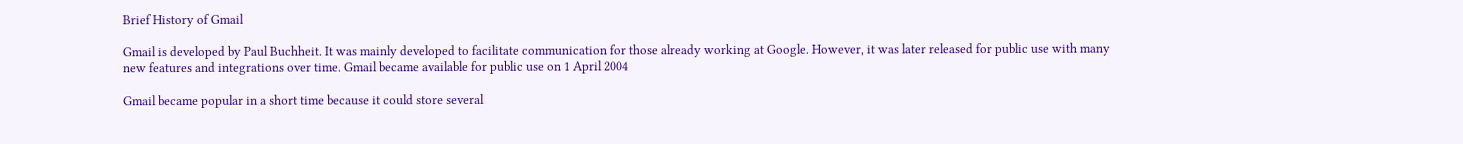Brief History of Gmail

Gmail is developed by Paul Buchheit. It was mainly developed to facilitate communication for those already working at Google. However, it was later released for public use with many new features and integrations over time. Gmail became available for public use on 1 April 2004

Gmail became popular in a short time because it could store several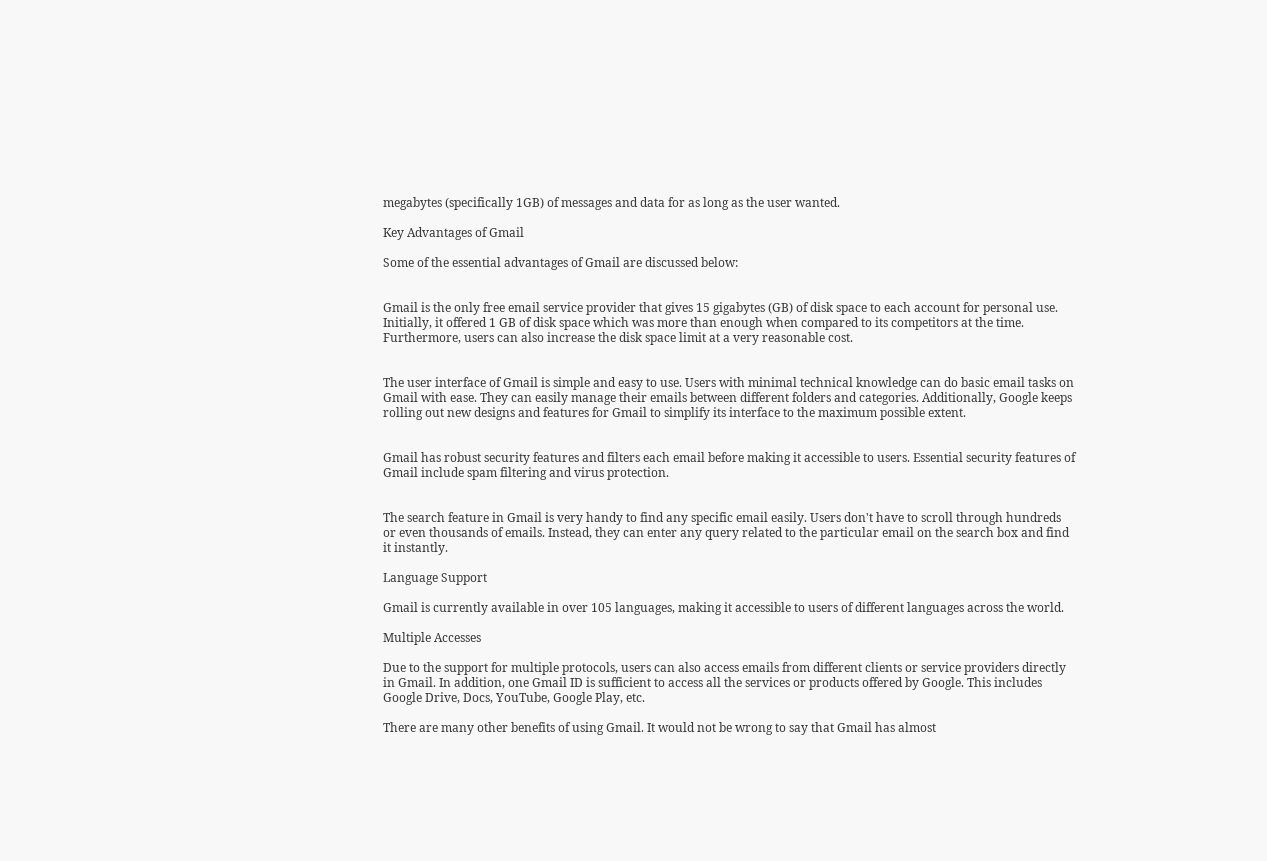megabytes (specifically 1GB) of messages and data for as long as the user wanted.

Key Advantages of Gmail

Some of the essential advantages of Gmail are discussed below:


Gmail is the only free email service provider that gives 15 gigabytes (GB) of disk space to each account for personal use. Initially, it offered 1 GB of disk space which was more than enough when compared to its competitors at the time. Furthermore, users can also increase the disk space limit at a very reasonable cost.


The user interface of Gmail is simple and easy to use. Users with minimal technical knowledge can do basic email tasks on Gmail with ease. They can easily manage their emails between different folders and categories. Additionally, Google keeps rolling out new designs and features for Gmail to simplify its interface to the maximum possible extent.


Gmail has robust security features and filters each email before making it accessible to users. Essential security features of Gmail include spam filtering and virus protection.


The search feature in Gmail is very handy to find any specific email easily. Users don't have to scroll through hundreds or even thousands of emails. Instead, they can enter any query related to the particular email on the search box and find it instantly.

Language Support

Gmail is currently available in over 105 languages, making it accessible to users of different languages across the world.

Multiple Accesses

Due to the support for multiple protocols, users can also access emails from different clients or service providers directly in Gmail. In addition, one Gmail ID is sufficient to access all the services or products offered by Google. This includes Google Drive, Docs, YouTube, Google Play, etc.

There are many other benefits of using Gmail. It would not be wrong to say that Gmail has almost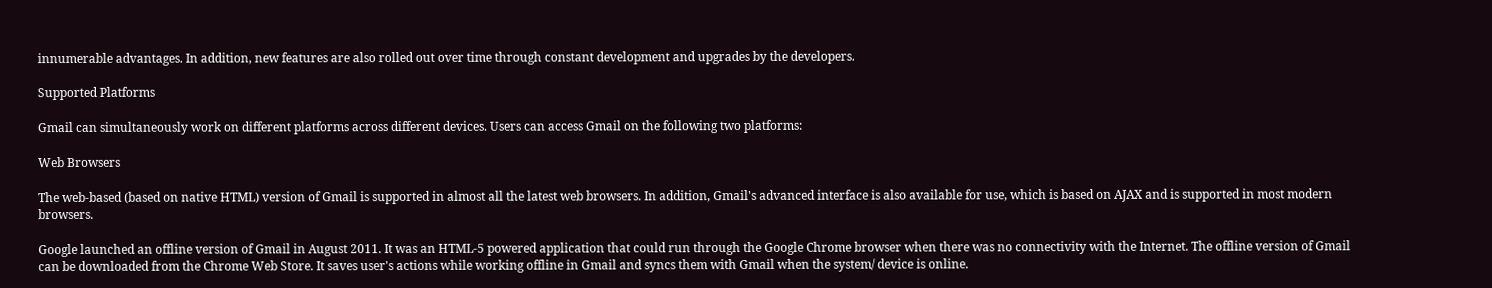innumerable advantages. In addition, new features are also rolled out over time through constant development and upgrades by the developers.

Supported Platforms

Gmail can simultaneously work on different platforms across different devices. Users can access Gmail on the following two platforms:

Web Browsers

The web-based (based on native HTML) version of Gmail is supported in almost all the latest web browsers. In addition, Gmail's advanced interface is also available for use, which is based on AJAX and is supported in most modern browsers.

Google launched an offline version of Gmail in August 2011. It was an HTML-5 powered application that could run through the Google Chrome browser when there was no connectivity with the Internet. The offline version of Gmail can be downloaded from the Chrome Web Store. It saves user's actions while working offline in Gmail and syncs them with Gmail when the system/ device is online.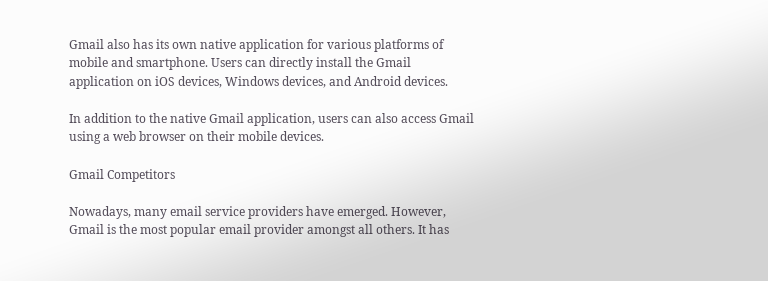Gmail also has its own native application for various platforms of mobile and smartphone. Users can directly install the Gmail application on iOS devices, Windows devices, and Android devices.

In addition to the native Gmail application, users can also access Gmail using a web browser on their mobile devices.

Gmail Competitors

Nowadays, many email service providers have emerged. However, Gmail is the most popular email provider amongst all others. It has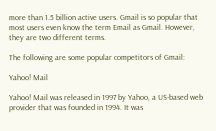more than 1.5 billion active users. Gmail is so popular that most users even know the term Email as Gmail. However, they are two different terms.

The following are some popular competitors of Gmail:

Yahoo! Mail

Yahoo! Mail was released in 1997 by Yahoo, a US-based web provider that was founded in 1994. It was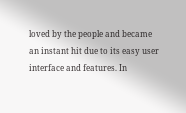loved by the people and became an instant hit due to its easy user interface and features. In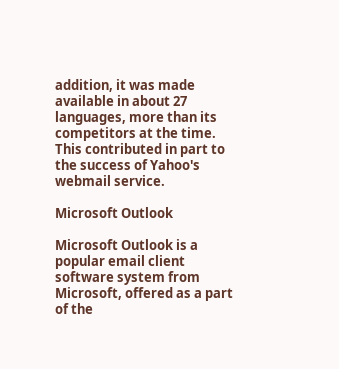addition, it was made available in about 27 languages, more than its competitors at the time. This contributed in part to the success of Yahoo's webmail service.

Microsoft Outlook

Microsoft Outlook is a popular email client software system from Microsoft, offered as a part of the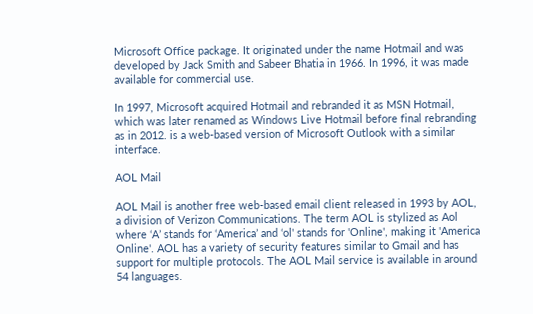Microsoft Office package. It originated under the name Hotmail and was developed by Jack Smith and Sabeer Bhatia in 1966. In 1996, it was made available for commercial use.

In 1997, Microsoft acquired Hotmail and rebranded it as MSN Hotmail, which was later renamed as Windows Live Hotmail before final rebranding as in 2012. is a web-based version of Microsoft Outlook with a similar interface.

AOL Mail

AOL Mail is another free web-based email client released in 1993 by AOL, a division of Verizon Communications. The term AOL is stylized as Aol where ‘A’ stands for ‘America’ and ‘ol' stands for 'Online', making it 'America Online'. AOL has a variety of security features similar to Gmail and has support for multiple protocols. The AOL Mail service is available in around 54 languages.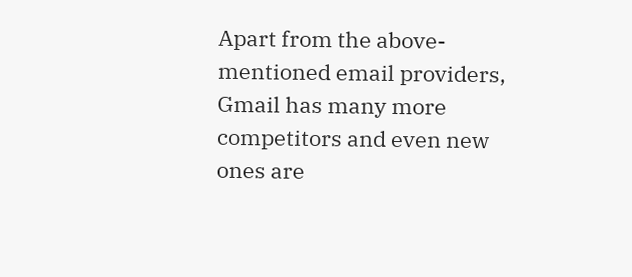Apart from the above-mentioned email providers, Gmail has many more competitors and even new ones are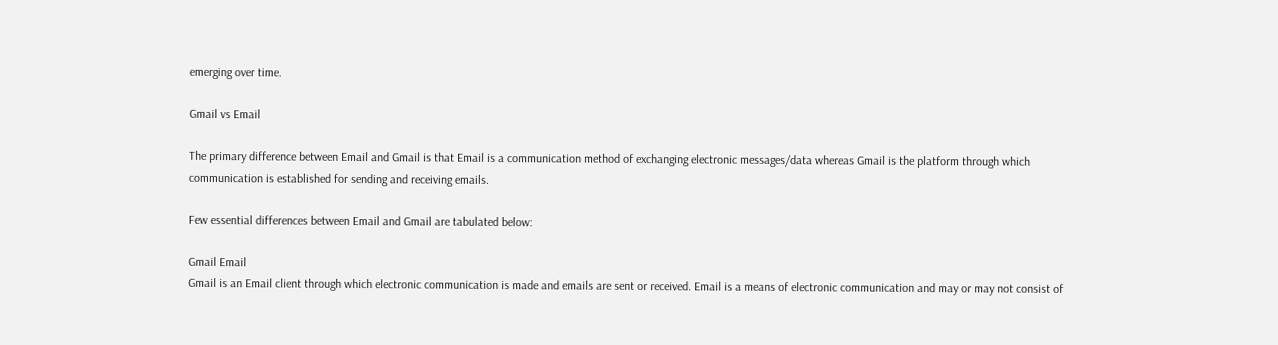emerging over time.

Gmail vs Email

The primary difference between Email and Gmail is that Email is a communication method of exchanging electronic messages/data whereas Gmail is the platform through which communication is established for sending and receiving emails.

Few essential differences between Email and Gmail are tabulated below:

Gmail Email
Gmail is an Email client through which electronic communication is made and emails are sent or received. Email is a means of electronic communication and may or may not consist of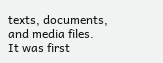texts, documents, and media files.
It was first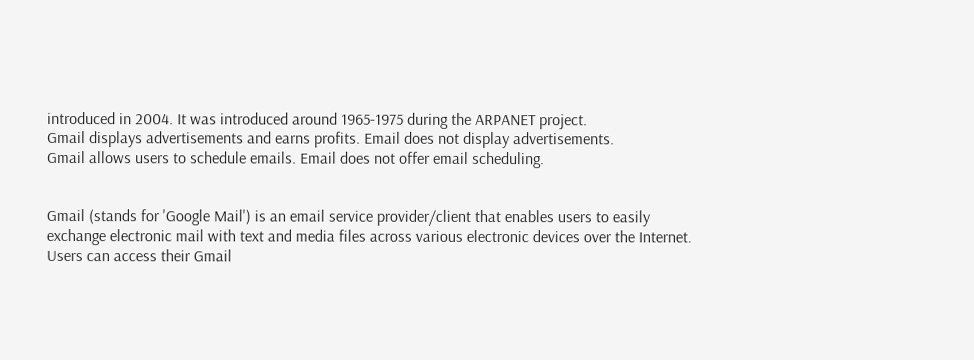introduced in 2004. It was introduced around 1965-1975 during the ARPANET project.
Gmail displays advertisements and earns profits. Email does not display advertisements.
Gmail allows users to schedule emails. Email does not offer email scheduling.


Gmail (stands for 'Google Mail') is an email service provider/client that enables users to easily exchange electronic mail with text and media files across various electronic devices over the Internet. Users can access their Gmail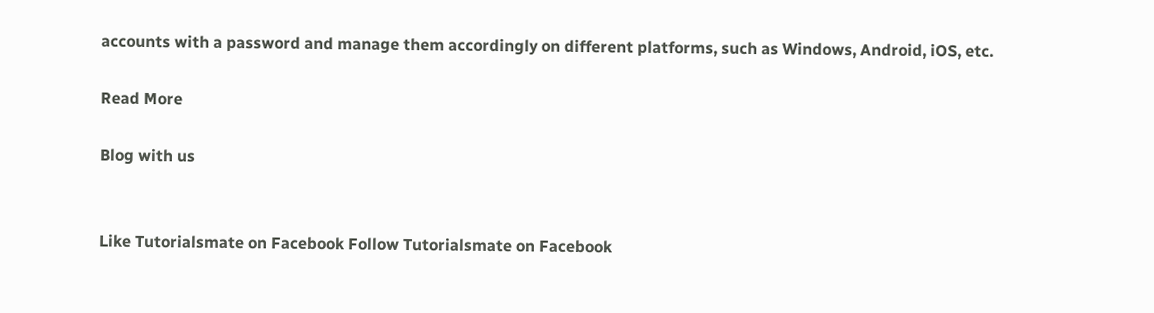accounts with a password and manage them accordingly on different platforms, such as Windows, Android, iOS, etc.

Read More

Blog with us


Like Tutorialsmate on Facebook Follow Tutorialsmate on Facebook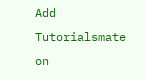Add Tutorialsmate on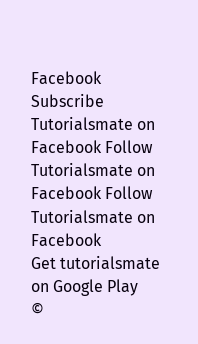Facebook Subscribe Tutorialsmate on Facebook Follow Tutorialsmate on Facebook Follow Tutorialsmate on Facebook
Get tutorialsmate on Google Play
©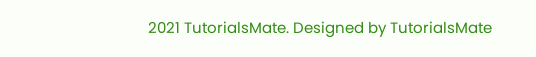2021 TutorialsMate. Designed by TutorialsMate